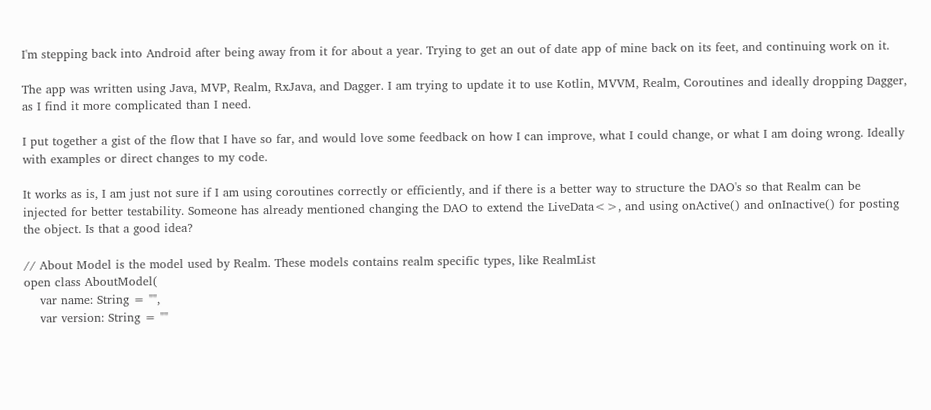I'm stepping back into Android after being away from it for about a year. Trying to get an out of date app of mine back on its feet, and continuing work on it.

The app was written using Java, MVP, Realm, RxJava, and Dagger. I am trying to update it to use Kotlin, MVVM, Realm, Coroutines and ideally dropping Dagger, as I find it more complicated than I need.

I put together a gist of the flow that I have so far, and would love some feedback on how I can improve, what I could change, or what I am doing wrong. Ideally with examples or direct changes to my code.

It works as is, I am just not sure if I am using coroutines correctly or efficiently, and if there is a better way to structure the DAO's so that Realm can be injected for better testability. Someone has already mentioned changing the DAO to extend the LiveData<>, and using onActive() and onInactive() for posting the object. Is that a good idea?

// About Model is the model used by Realm. These models contains realm specific types, like RealmList
open class AboutModel(
    var name: String = "",
    var version: String = ""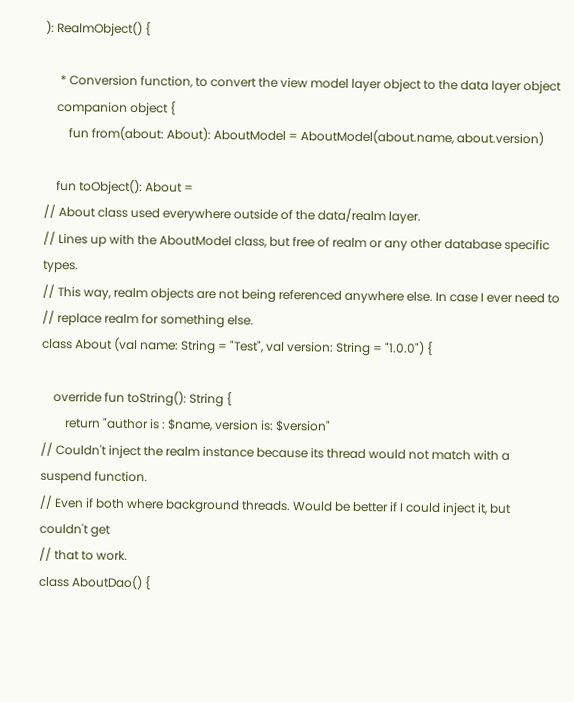): RealmObject() {

     * Conversion function, to convert the view model layer object to the data layer object
    companion object {
        fun from(about: About): AboutModel = AboutModel(about.name, about.version)

    fun toObject(): About =
// About class used everywhere outside of the data/realm layer.
// Lines up with the AboutModel class, but free of realm or any other database specific types.
// This way, realm objects are not being referenced anywhere else. In case I ever need to
// replace realm for something else.
class About (val name: String = "Test", val version: String = "1.0.0") {

    override fun toString(): String {
        return "author is : $name, version is: $version"
// Couldn't inject the realm instance because its thread would not match with a suspend function.
// Even if both where background threads. Would be better if I could inject it, but couldn't get
// that to work.
class AboutDao() {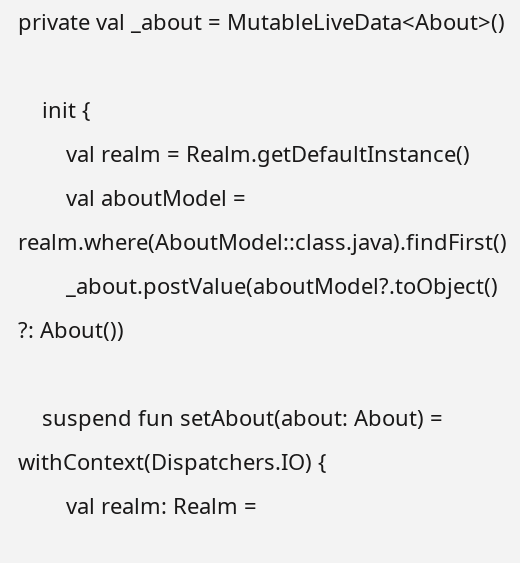private val _about = MutableLiveData<About>()

    init {
        val realm = Realm.getDefaultInstance()
        val aboutModel = realm.where(AboutModel::class.java).findFirst()
        _about.postValue(aboutModel?.toObject() ?: About())

    suspend fun setAbout(about: About) = withContext(Dispatchers.IO) {
        val realm: Realm =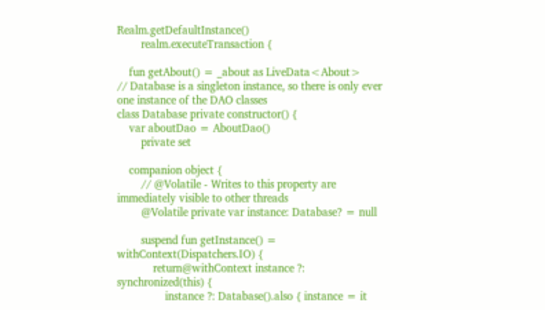Realm.getDefaultInstance()
        realm.executeTransaction {

    fun getAbout() = _about as LiveData<About>
// Database is a singleton instance, so there is only ever one instance of the DAO classes
class Database private constructor() {
    var aboutDao = AboutDao()
        private set

    companion object {
        // @Volatile - Writes to this property are immediately visible to other threads
        @Volatile private var instance: Database? = null

        suspend fun getInstance() = withContext(Dispatchers.IO) {
            return@withContext instance ?: synchronized(this) {
                instance ?: Database().also { instance = it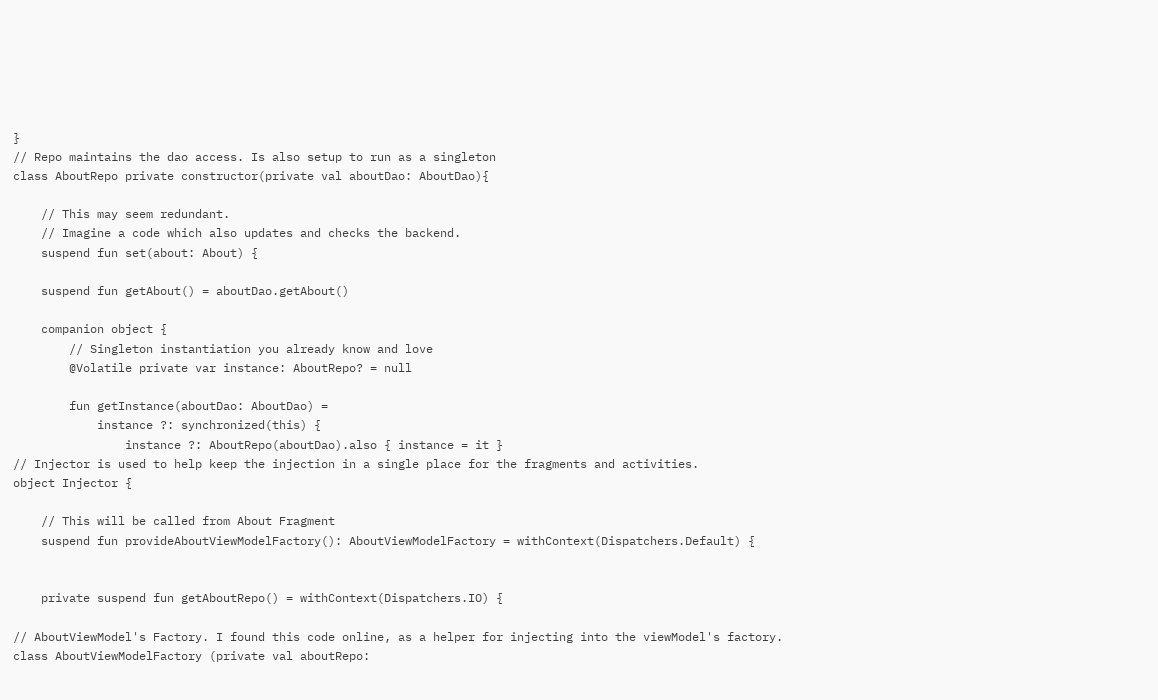}
// Repo maintains the dao access. Is also setup to run as a singleton
class AboutRepo private constructor(private val aboutDao: AboutDao){

    // This may seem redundant.
    // Imagine a code which also updates and checks the backend.
    suspend fun set(about: About) {

    suspend fun getAbout() = aboutDao.getAbout()

    companion object {
        // Singleton instantiation you already know and love
        @Volatile private var instance: AboutRepo? = null

        fun getInstance(aboutDao: AboutDao) =
            instance ?: synchronized(this) {
                instance ?: AboutRepo(aboutDao).also { instance = it }
// Injector is used to help keep the injection in a single place for the fragments and activities.
object Injector {

    // This will be called from About Fragment
    suspend fun provideAboutViewModelFactory(): AboutViewModelFactory = withContext(Dispatchers.Default) {


    private suspend fun getAboutRepo() = withContext(Dispatchers.IO) {

// AboutViewModel's Factory. I found this code online, as a helper for injecting into the viewModel's factory.
class AboutViewModelFactory (private val aboutRepo: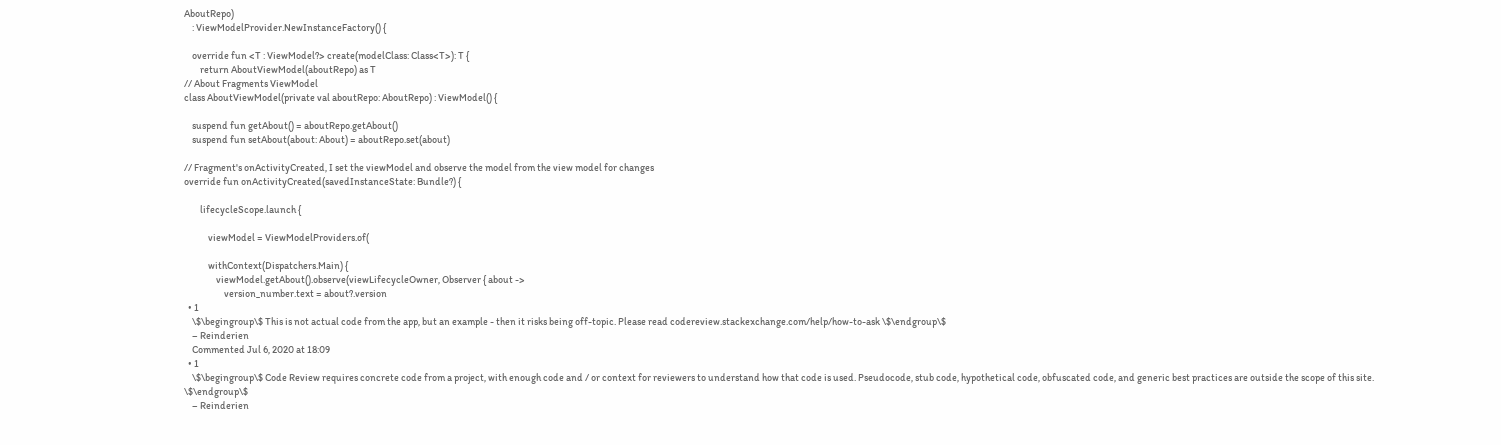AboutRepo)
    : ViewModelProvider.NewInstanceFactory() {

    override fun <T : ViewModel?> create(modelClass: Class<T>): T {
        return AboutViewModel(aboutRepo) as T
// About Fragments ViewModel
class AboutViewModel(private val aboutRepo: AboutRepo) : ViewModel() {

    suspend fun getAbout() = aboutRepo.getAbout()
    suspend fun setAbout(about: About) = aboutRepo.set(about)

// Fragment's onActivityCreated, I set the viewModel and observe the model from the view model for changes
override fun onActivityCreated(savedInstanceState: Bundle?) {

        lifecycleScope.launch {

            viewModel = ViewModelProviders.of(

            withContext(Dispatchers.Main) {
                viewModel.getAbout().observe(viewLifecycleOwner, Observer { about ->
                    version_number.text = about?.version
  • 1
    \$\begingroup\$ This is not actual code from the app, but an example - then it risks being off-topic. Please read codereview.stackexchange.com/help/how-to-ask \$\endgroup\$
    – Reinderien
    Commented Jul 6, 2020 at 18:09
  • 1
    \$\begingroup\$ Code Review requires concrete code from a project, with enough code and / or context for reviewers to understand how that code is used. Pseudocode, stub code, hypothetical code, obfuscated code, and generic best practices are outside the scope of this site. \$\endgroup\$
    – Reinderien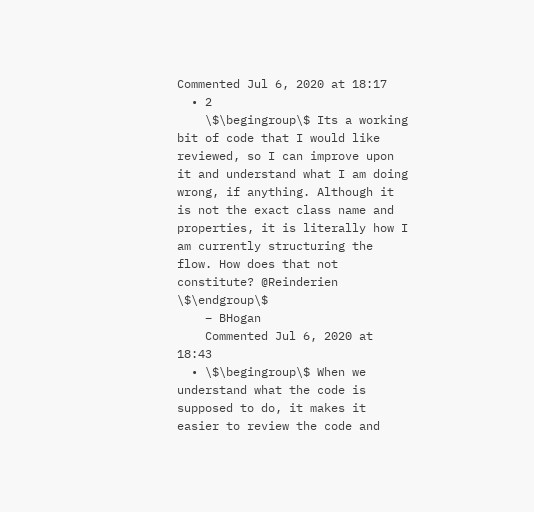Commented Jul 6, 2020 at 18:17
  • 2
    \$\begingroup\$ Its a working bit of code that I would like reviewed, so I can improve upon it and understand what I am doing wrong, if anything. Although it is not the exact class name and properties, it is literally how I am currently structuring the flow. How does that not constitute? @Reinderien \$\endgroup\$
    – BHogan
    Commented Jul 6, 2020 at 18:43
  • \$\begingroup\$ When we understand what the code is supposed to do, it makes it easier to review the code and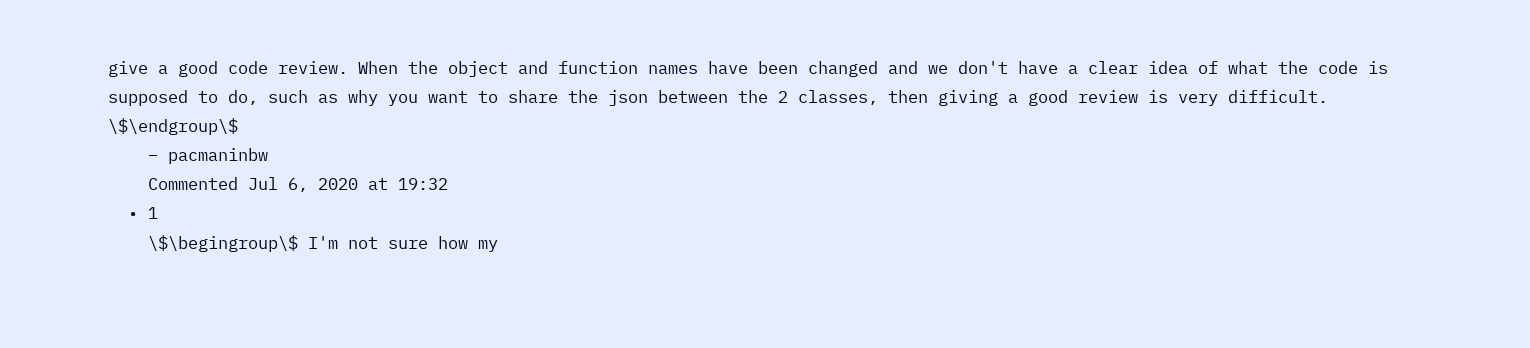give a good code review. When the object and function names have been changed and we don't have a clear idea of what the code is supposed to do, such as why you want to share the json between the 2 classes, then giving a good review is very difficult. \$\endgroup\$
    – pacmaninbw
    Commented Jul 6, 2020 at 19:32
  • 1
    \$\begingroup\$ I'm not sure how my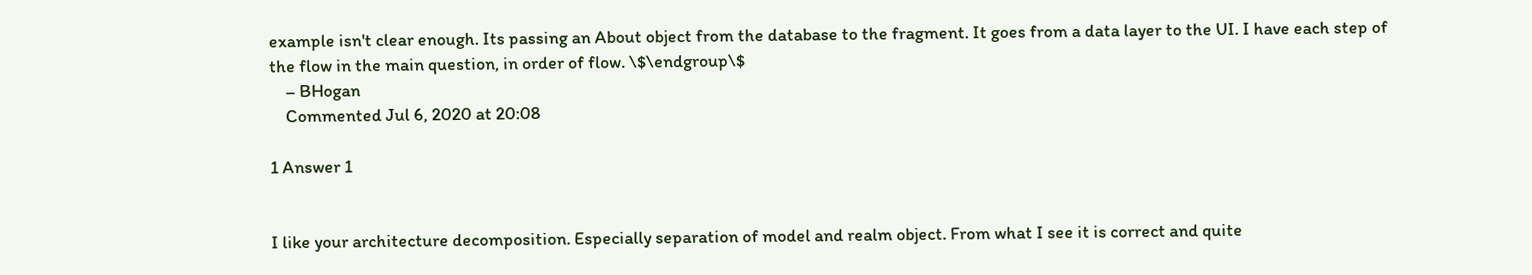example isn't clear enough. Its passing an About object from the database to the fragment. It goes from a data layer to the UI. I have each step of the flow in the main question, in order of flow. \$\endgroup\$
    – BHogan
    Commented Jul 6, 2020 at 20:08

1 Answer 1


I like your architecture decomposition. Especially separation of model and realm object. From what I see it is correct and quite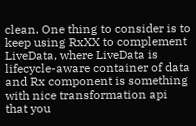clean. One thing to consider is to keep using RxXX to complement LiveData, where LiveData is lifecycle-aware container of data and Rx component is something with nice transformation api that you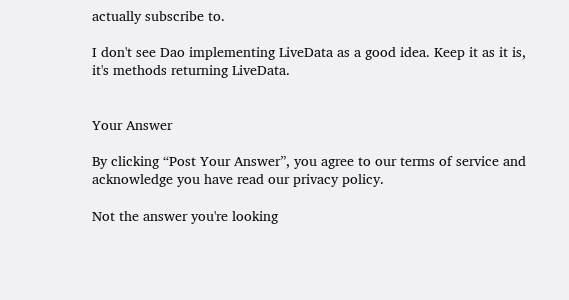actually subscribe to.

I don't see Dao implementing LiveData as a good idea. Keep it as it is, it's methods returning LiveData.


Your Answer

By clicking “Post Your Answer”, you agree to our terms of service and acknowledge you have read our privacy policy.

Not the answer you're looking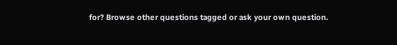for? Browse other questions tagged or ask your own question.